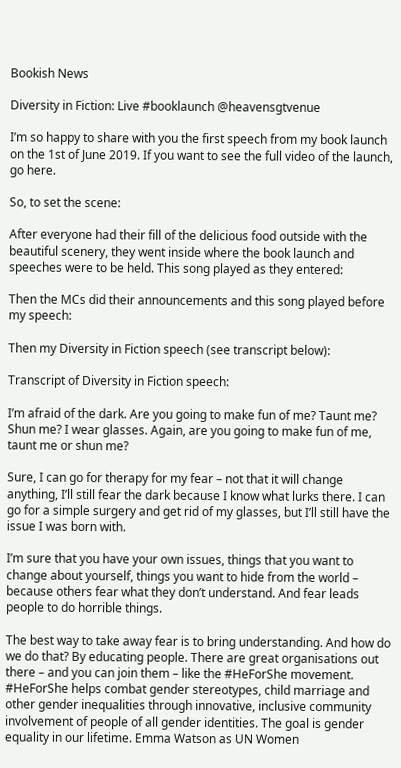Bookish News

Diversity in Fiction: Live #booklaunch @heavensgtvenue

I’m so happy to share with you the first speech from my book launch on the 1st of June 2019. If you want to see the full video of the launch, go here.

So, to set the scene:

After everyone had their fill of the delicious food outside with the beautiful scenery, they went inside where the book launch and speeches were to be held. This song played as they entered:

Then the MCs did their announcements and this song played before my speech:

Then my Diversity in Fiction speech (see transcript below):

Transcript of Diversity in Fiction speech:

I’m afraid of the dark. Are you going to make fun of me? Taunt me? Shun me? I wear glasses. Again, are you going to make fun of me, taunt me or shun me?

Sure, I can go for therapy for my fear – not that it will change anything, I’ll still fear the dark because I know what lurks there. I can go for a simple surgery and get rid of my glasses, but I’ll still have the issue I was born with.

I’m sure that you have your own issues, things that you want to change about yourself, things you want to hide from the world – because others fear what they don’t understand. And fear leads people to do horrible things.

The best way to take away fear is to bring understanding. And how do we do that? By educating people. There are great organisations out there – and you can join them – like the #HeForShe movement. #HeForShe helps combat gender stereotypes, child marriage and other gender inequalities through innovative, inclusive community involvement of people of all gender identities. The goal is gender equality in our lifetime. Emma Watson as UN Women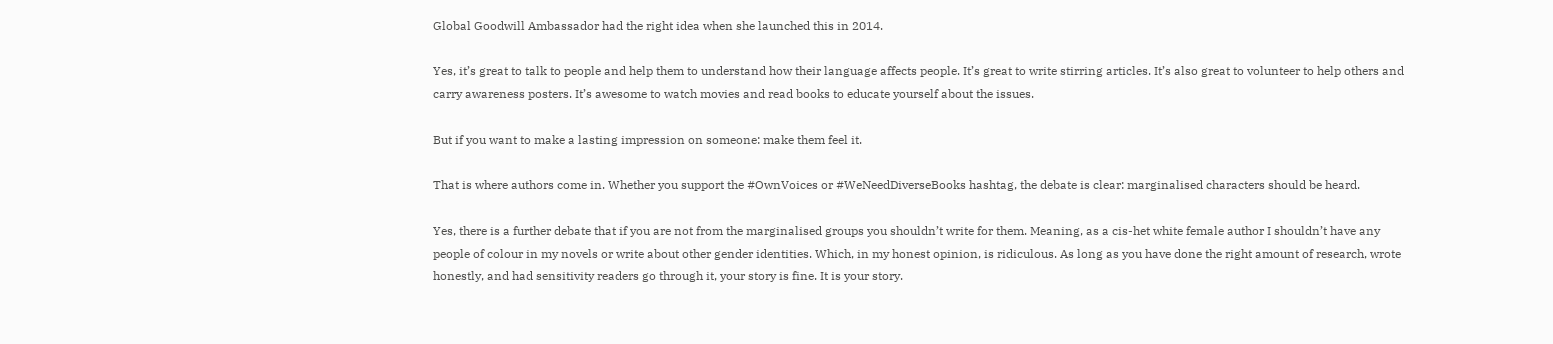Global Goodwill Ambassador had the right idea when she launched this in 2014.

Yes, it’s great to talk to people and help them to understand how their language affects people. It’s great to write stirring articles. It’s also great to volunteer to help others and carry awareness posters. It’s awesome to watch movies and read books to educate yourself about the issues.

But if you want to make a lasting impression on someone: make them feel it.

That is where authors come in. Whether you support the #OwnVoices or #WeNeedDiverseBooks hashtag, the debate is clear: marginalised characters should be heard.

Yes, there is a further debate that if you are not from the marginalised groups you shouldn’t write for them. Meaning, as a cis-het white female author I shouldn’t have any people of colour in my novels or write about other gender identities. Which, in my honest opinion, is ridiculous. As long as you have done the right amount of research, wrote honestly, and had sensitivity readers go through it, your story is fine. It is your story.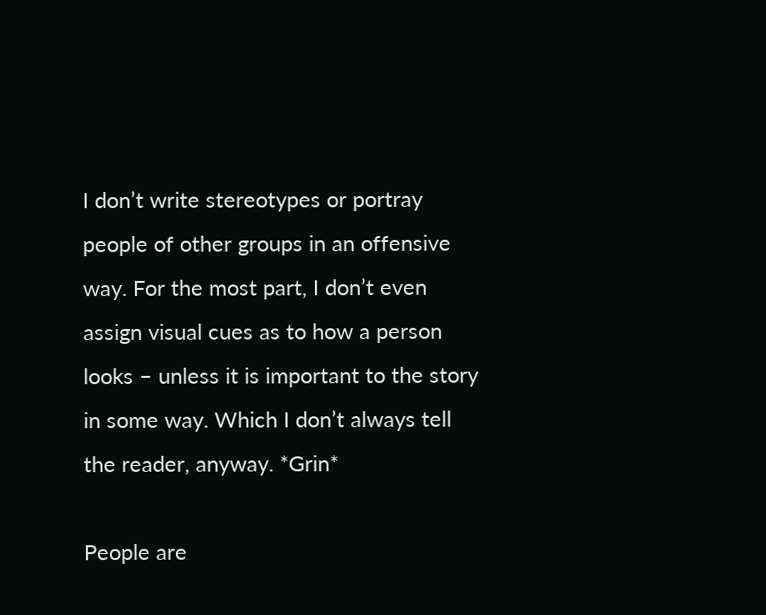I don’t write stereotypes or portray people of other groups in an offensive way. For the most part, I don’t even assign visual cues as to how a person looks – unless it is important to the story in some way. Which I don’t always tell the reader, anyway. *Grin*

People are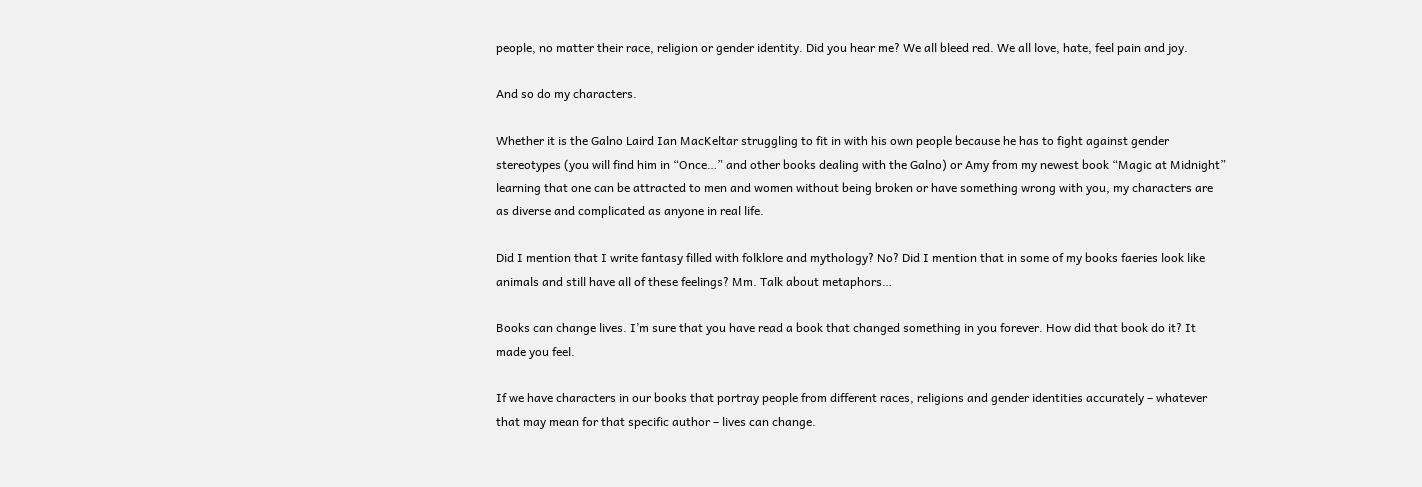people, no matter their race, religion or gender identity. Did you hear me? We all bleed red. We all love, hate, feel pain and joy.

And so do my characters.

Whether it is the Galno Laird Ian MacKeltar struggling to fit in with his own people because he has to fight against gender stereotypes (you will find him in “Once…” and other books dealing with the Galno) or Amy from my newest book “Magic at Midnight” learning that one can be attracted to men and women without being broken or have something wrong with you, my characters are as diverse and complicated as anyone in real life.

Did I mention that I write fantasy filled with folklore and mythology? No? Did I mention that in some of my books faeries look like animals and still have all of these feelings? Mm. Talk about metaphors…

Books can change lives. I’m sure that you have read a book that changed something in you forever. How did that book do it? It made you feel.

If we have characters in our books that portray people from different races, religions and gender identities accurately – whatever that may mean for that specific author – lives can change.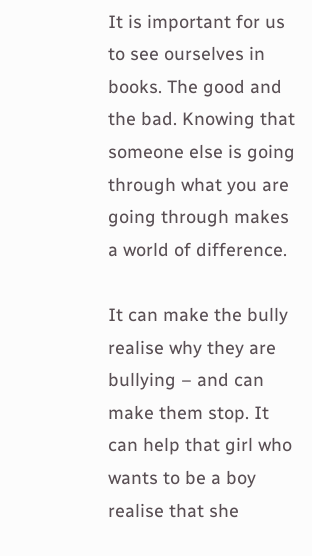It is important for us to see ourselves in books. The good and the bad. Knowing that someone else is going through what you are going through makes a world of difference.

It can make the bully realise why they are bullying – and can make them stop. It can help that girl who wants to be a boy realise that she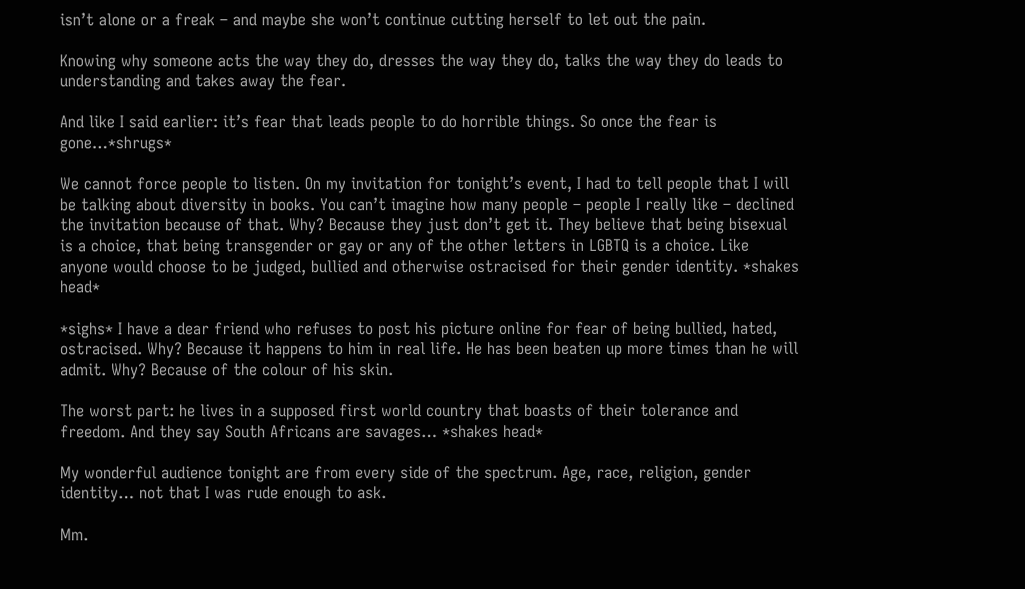isn’t alone or a freak – and maybe she won’t continue cutting herself to let out the pain.

Knowing why someone acts the way they do, dresses the way they do, talks the way they do leads to understanding and takes away the fear.

And like I said earlier: it’s fear that leads people to do horrible things. So once the fear is gone…*shrugs*

We cannot force people to listen. On my invitation for tonight’s event, I had to tell people that I will be talking about diversity in books. You can’t imagine how many people – people I really like – declined the invitation because of that. Why? Because they just don’t get it. They believe that being bisexual is a choice, that being transgender or gay or any of the other letters in LGBTQ is a choice. Like anyone would choose to be judged, bullied and otherwise ostracised for their gender identity. *shakes head*

*sighs* I have a dear friend who refuses to post his picture online for fear of being bullied, hated, ostracised. Why? Because it happens to him in real life. He has been beaten up more times than he will admit. Why? Because of the colour of his skin.

The worst part: he lives in a supposed first world country that boasts of their tolerance and freedom. And they say South Africans are savages… *shakes head*

My wonderful audience tonight are from every side of the spectrum. Age, race, religion, gender identity… not that I was rude enough to ask.

Mm.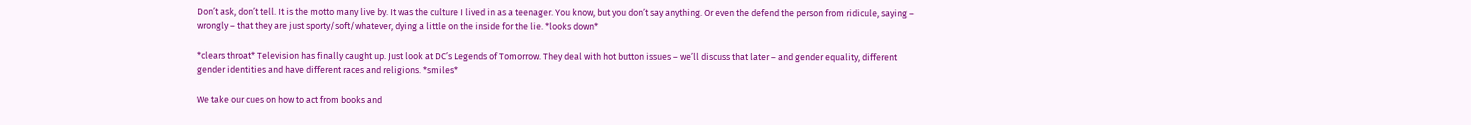Don’t ask, don’t tell. It is the motto many live by. It was the culture I lived in as a teenager. You know, but you don’t say anything. Or even the defend the person from ridicule, saying – wrongly – that they are just sporty/soft/whatever, dying a little on the inside for the lie. *looks down*

*clears throat* Television has finally caught up. Just look at DC’s Legends of Tomorrow. They deal with hot button issues – we’ll discuss that later – and gender equality, different gender identities and have different races and religions. *smiles*

We take our cues on how to act from books and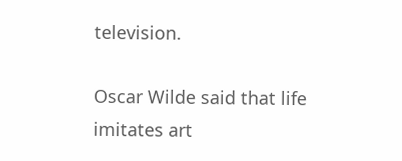television.

Oscar Wilde said that life imitates art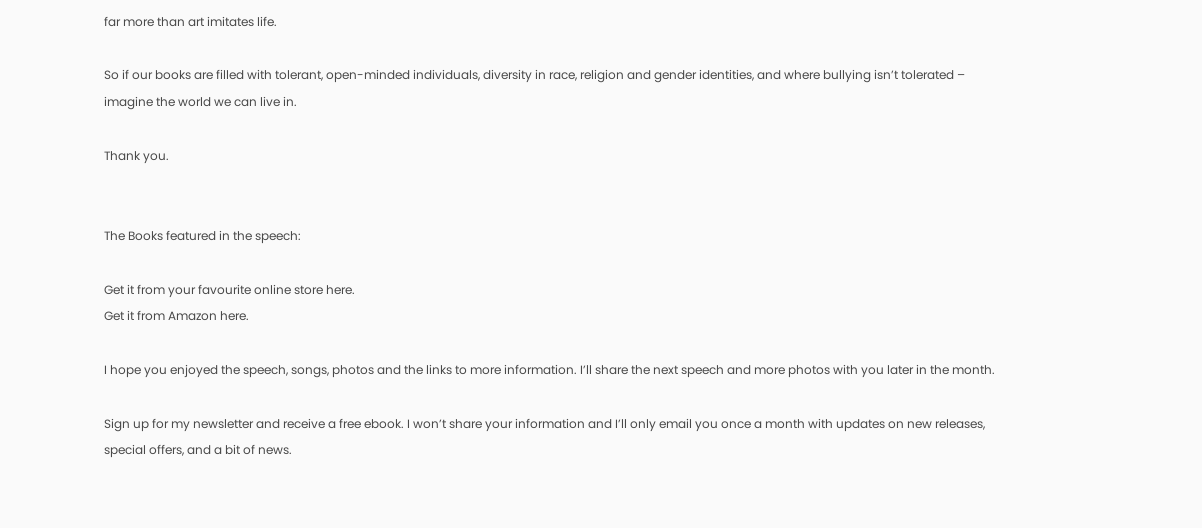far more than art imitates life.

So if our books are filled with tolerant, open-minded individuals, diversity in race, religion and gender identities, and where bullying isn’t tolerated – imagine the world we can live in.

Thank you.


The Books featured in the speech:

Get it from your favourite online store here.
Get it from Amazon here.

I hope you enjoyed the speech, songs, photos and the links to more information. I’ll share the next speech and more photos with you later in the month.

Sign up for my newsletter and receive a free ebook. I won’t share your information and I’ll only email you once a month with updates on new releases, special offers, and a bit of news.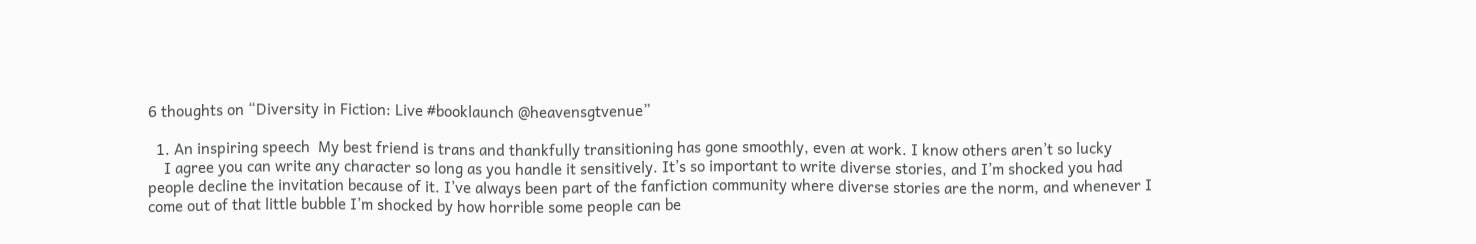6 thoughts on “Diversity in Fiction: Live #booklaunch @heavensgtvenue”

  1. An inspiring speech  My best friend is trans and thankfully transitioning has gone smoothly, even at work. I know others aren’t so lucky
    I agree you can write any character so long as you handle it sensitively. It’s so important to write diverse stories, and I’m shocked you had people decline the invitation because of it. I’ve always been part of the fanfiction community where diverse stories are the norm, and whenever I come out of that little bubble I’m shocked by how horrible some people can be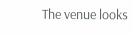The venue looks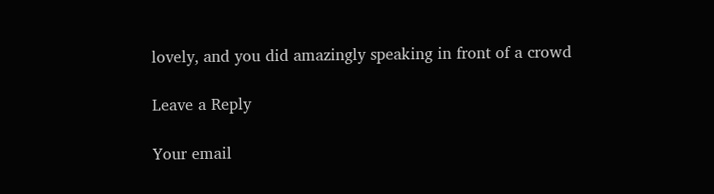lovely, and you did amazingly speaking in front of a crowd

Leave a Reply

Your email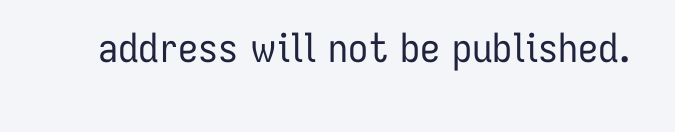address will not be published.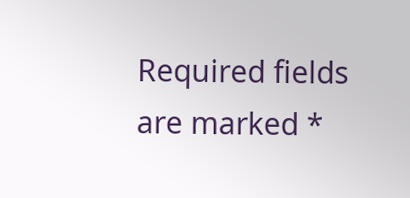Required fields are marked *